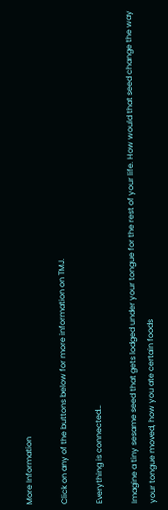More Information

Click on any of the buttons below for more information on TMJ.

Everything is connected…

Imagine a tiny sesame seed that gets lodged under your tongue for the rest of your life. How would that seed change the way your tongue moved, how you ate certain foods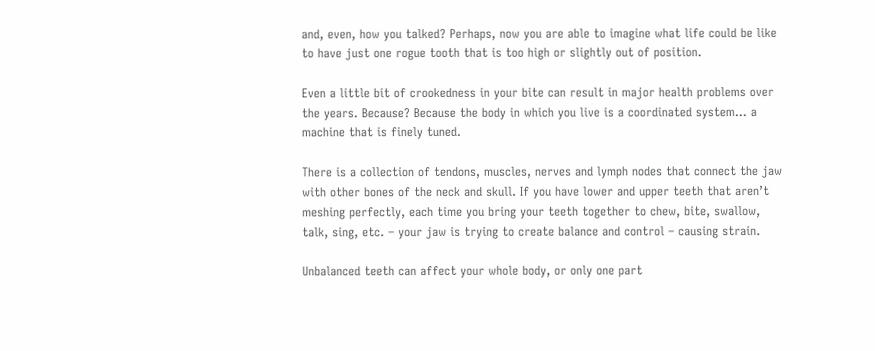and, even, how you talked? Perhaps, now you are able to imagine what life could be like to have just one rogue tooth that is too high or slightly out of position.

Even a little bit of crookedness in your bite can result in major health problems over the years. Because? Because the body in which you live is a coordinated system… a machine that is finely tuned.

There is a collection of tendons, muscles, nerves and lymph nodes that connect the jaw with other bones of the neck and skull. If you have lower and upper teeth that aren’t meshing perfectly, each time you bring your teeth together to chew, bite, swallow, talk, sing, etc. – your jaw is trying to create balance and control – causing strain.

Unbalanced teeth can affect your whole body, or only one part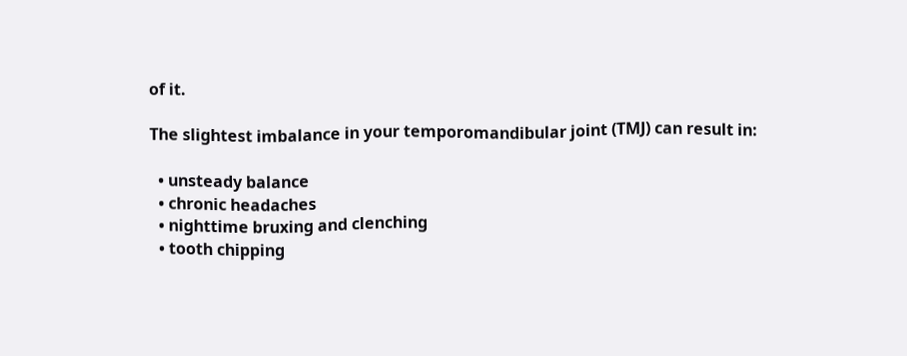of it.

The slightest imbalance in your temporomandibular joint (TMJ) can result in:

  • unsteady balance
  • chronic headaches
  • nighttime bruxing and clenching
  • tooth chipping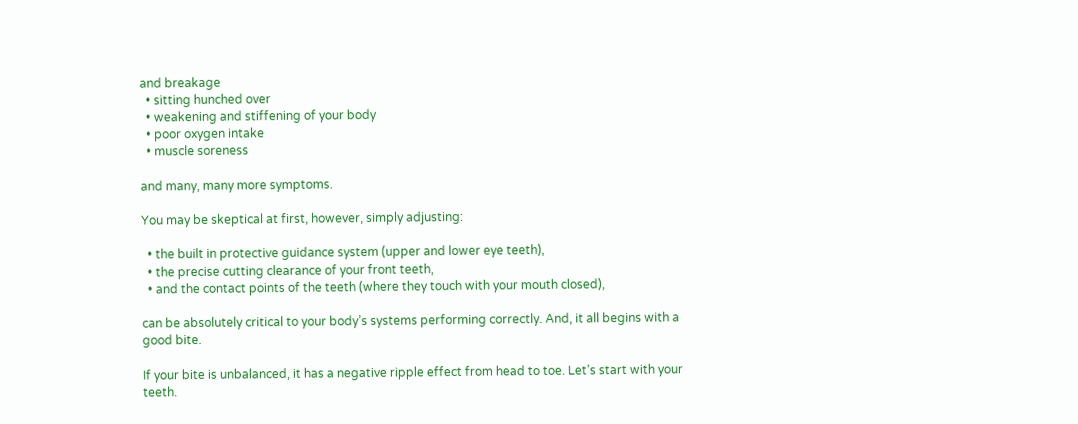and breakage
  • sitting hunched over
  • weakening and stiffening of your body
  • poor oxygen intake
  • muscle soreness

and many, many more symptoms.

You may be skeptical at first, however, simply adjusting:

  • the built in protective guidance system (upper and lower eye teeth),
  • the precise cutting clearance of your front teeth,
  • and the contact points of the teeth (where they touch with your mouth closed),

can be absolutely critical to your body’s systems performing correctly. And, it all begins with a good bite.

If your bite is unbalanced, it has a negative ripple effect from head to toe. Let’s start with your teeth.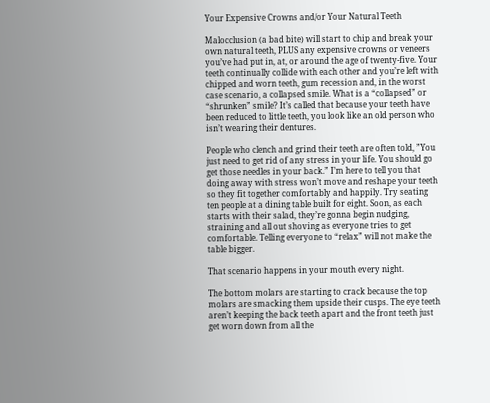Your Expensive Crowns and/or Your Natural Teeth

Malocclusion (a bad bite) will start to chip and break your own natural teeth, PLUS any expensive crowns or veneers you’ve had put in, at, or around the age of twenty-five. Your teeth continually collide with each other and you’re left with chipped and worn teeth, gum recession and, in the worst case scenario, a collapsed smile. What is a “collapsed” or “shrunken” smile? It’s called that because your teeth have been reduced to little teeth, you look like an old person who isn’t wearing their dentures.

People who clench and grind their teeth are often told, ”You just need to get rid of any stress in your life. You should go get those needles in your back.” I’m here to tell you that doing away with stress won’t move and reshape your teeth so they fit together comfortably and happily. Try seating ten people at a dining table built for eight. Soon, as each starts with their salad, they’re gonna begin nudging, straining and all out shoving as everyone tries to get comfortable. Telling everyone to “relax” will not make the table bigger.

That scenario happens in your mouth every night.

The bottom molars are starting to crack because the top molars are smacking them upside their cusps. The eye teeth aren’t keeping the back teeth apart and the front teeth just get worn down from all the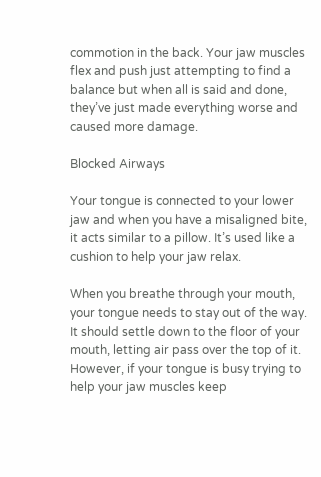commotion in the back. Your jaw muscles flex and push just attempting to find a balance but when all is said and done, they’ve just made everything worse and caused more damage.

Blocked Airways

Your tongue is connected to your lower jaw and when you have a misaligned bite, it acts similar to a pillow. It’s used like a cushion to help your jaw relax.

When you breathe through your mouth, your tongue needs to stay out of the way. It should settle down to the floor of your mouth, letting air pass over the top of it. However, if your tongue is busy trying to help your jaw muscles keep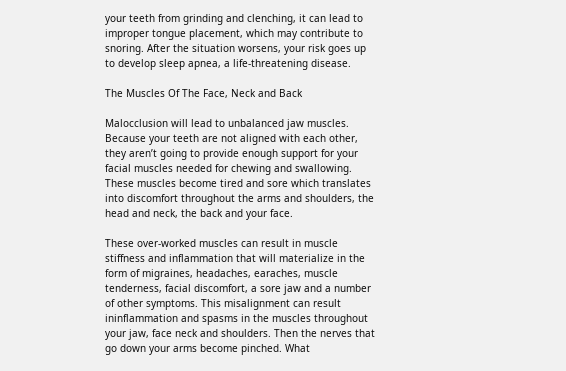your teeth from grinding and clenching, it can lead to improper tongue placement, which may contribute to snoring. After the situation worsens, your risk goes up to develop sleep apnea, a life-threatening disease.

The Muscles Of The Face, Neck and Back

Malocclusion will lead to unbalanced jaw muscles. Because your teeth are not aligned with each other, they aren’t going to provide enough support for your facial muscles needed for chewing and swallowing. These muscles become tired and sore which translates into discomfort throughout the arms and shoulders, the head and neck, the back and your face.

These over-worked muscles can result in muscle stiffness and inflammation that will materialize in the form of migraines, headaches, earaches, muscle tenderness, facial discomfort, a sore jaw and a number of other symptoms. This misalignment can result ininflammation and spasms in the muscles throughout your jaw, face neck and shoulders. Then the nerves that go down your arms become pinched. What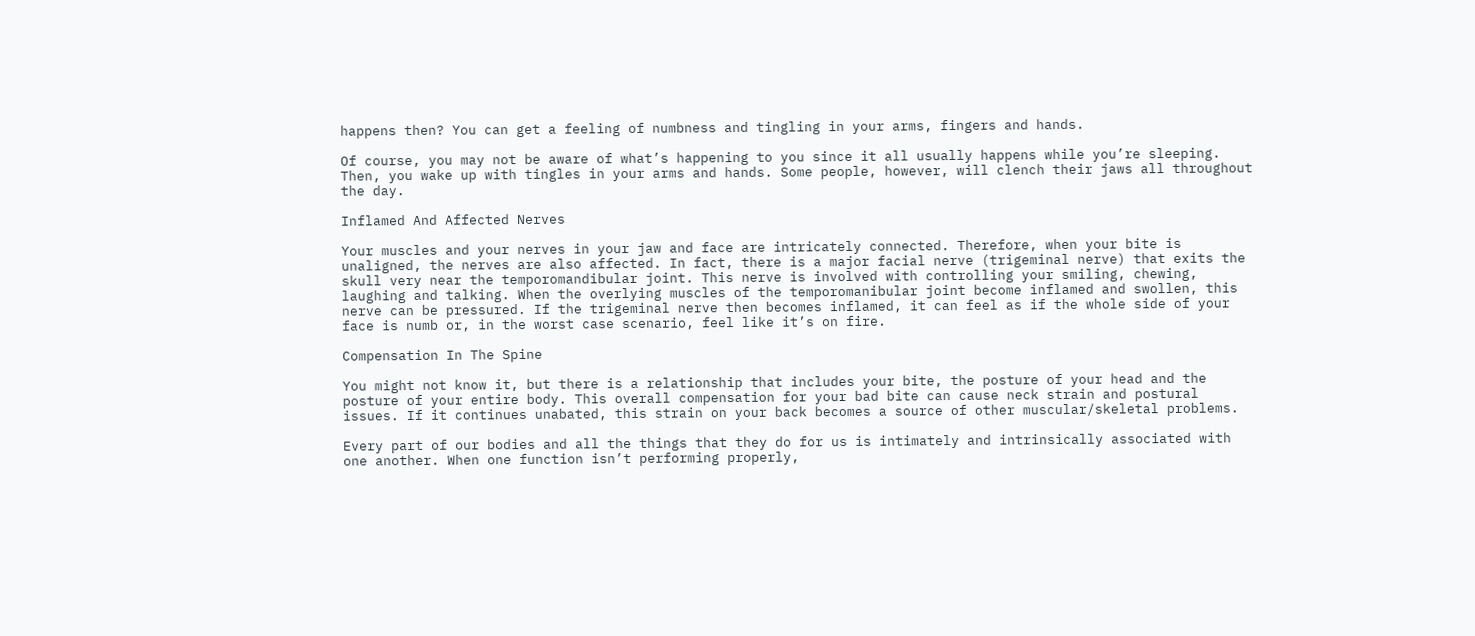happens then? You can get a feeling of numbness and tingling in your arms, fingers and hands.

Of course, you may not be aware of what’s happening to you since it all usually happens while you’re sleeping. Then, you wake up with tingles in your arms and hands. Some people, however, will clench their jaws all throughout the day.

Inflamed And Affected Nerves

Your muscles and your nerves in your jaw and face are intricately connected. Therefore, when your bite is unaligned, the nerves are also affected. In fact, there is a major facial nerve (trigeminal nerve) that exits the skull very near the temporomandibular joint. This nerve is involved with controlling your smiling, chewing, laughing and talking. When the overlying muscles of the temporomanibular joint become inflamed and swollen, this nerve can be pressured. If the trigeminal nerve then becomes inflamed, it can feel as if the whole side of your face is numb or, in the worst case scenario, feel like it’s on fire.

Compensation In The Spine

You might not know it, but there is a relationship that includes your bite, the posture of your head and the posture of your entire body. This overall compensation for your bad bite can cause neck strain and postural issues. If it continues unabated, this strain on your back becomes a source of other muscular/skeletal problems.

Every part of our bodies and all the things that they do for us is intimately and intrinsically associated with one another. When one function isn’t performing properly,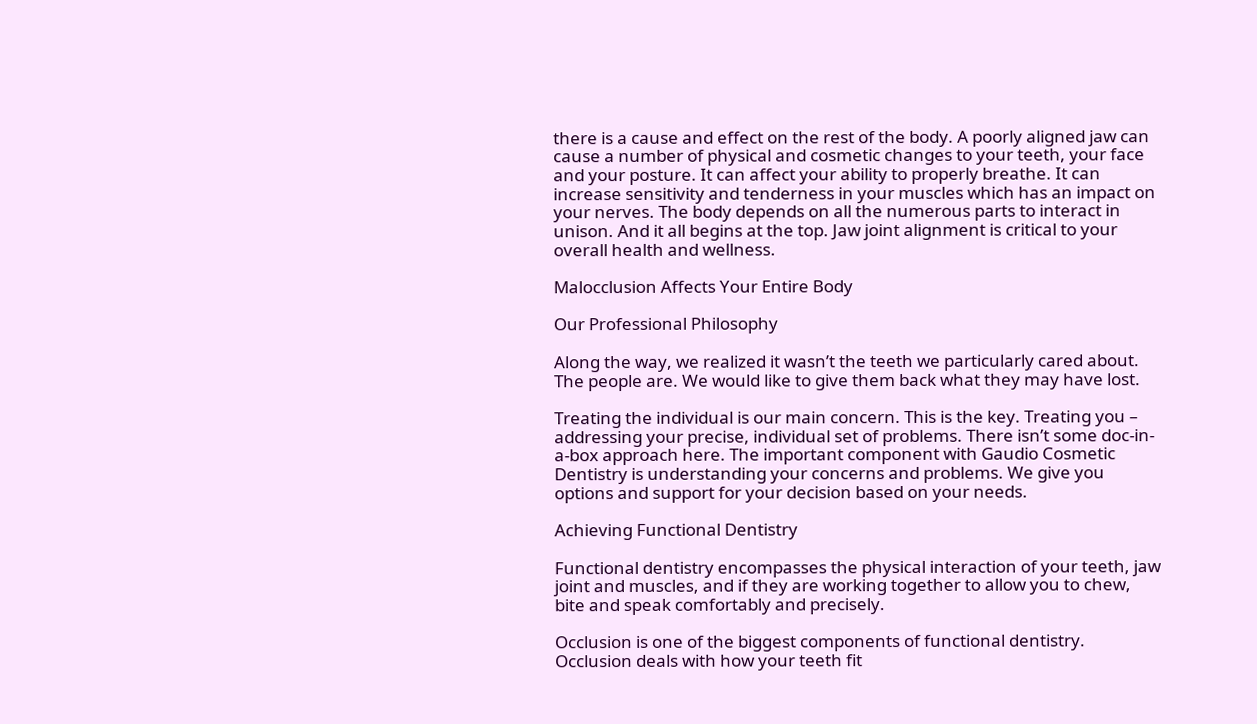there is a cause and effect on the rest of the body. A poorly aligned jaw can cause a number of physical and cosmetic changes to your teeth, your face and your posture. It can affect your ability to properly breathe. It can increase sensitivity and tenderness in your muscles which has an impact on your nerves. The body depends on all the numerous parts to interact in unison. And it all begins at the top. Jaw joint alignment is critical to your overall health and wellness.

Malocclusion Affects Your Entire Body

Our Professional Philosophy

Along the way, we realized it wasn’t the teeth we particularly cared about. The people are. We would like to give them back what they may have lost.

Treating the individual is our main concern. This is the key. Treating you – addressing your precise, individual set of problems. There isn’t some doc-in-a-box approach here. The important component with Gaudio Cosmetic Dentistry is understanding your concerns and problems. We give you options and support for your decision based on your needs.

Achieving Functional Dentistry

Functional dentistry encompasses the physical interaction of your teeth, jaw joint and muscles, and if they are working together to allow you to chew, bite and speak comfortably and precisely.

Occlusion is one of the biggest components of functional dentistry. Occlusion deals with how your teeth fit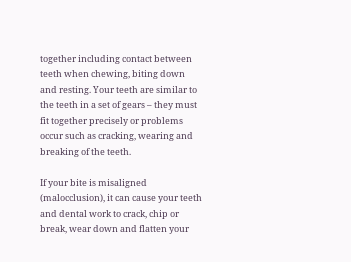together including contact between teeth when chewing, biting down and resting. Your teeth are similar to the teeth in a set of gears – they must fit together precisely or problems occur such as cracking, wearing and breaking of the teeth.

If your bite is misaligned (malocclusion), it can cause your teeth and dental work to crack, chip or break, wear down and flatten your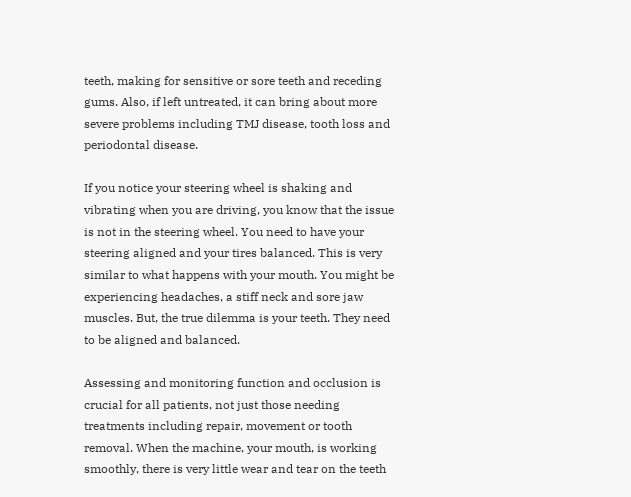teeth, making for sensitive or sore teeth and receding gums. Also, if left untreated, it can bring about more severe problems including TMJ disease, tooth loss and periodontal disease.

If you notice your steering wheel is shaking and vibrating when you are driving, you know that the issue is not in the steering wheel. You need to have your steering aligned and your tires balanced. This is very similar to what happens with your mouth. You might be experiencing headaches, a stiff neck and sore jaw muscles. But, the true dilemma is your teeth. They need to be aligned and balanced.

Assessing and monitoring function and occlusion is crucial for all patients, not just those needing treatments including repair, movement or tooth removal. When the machine, your mouth, is working smoothly, there is very little wear and tear on the teeth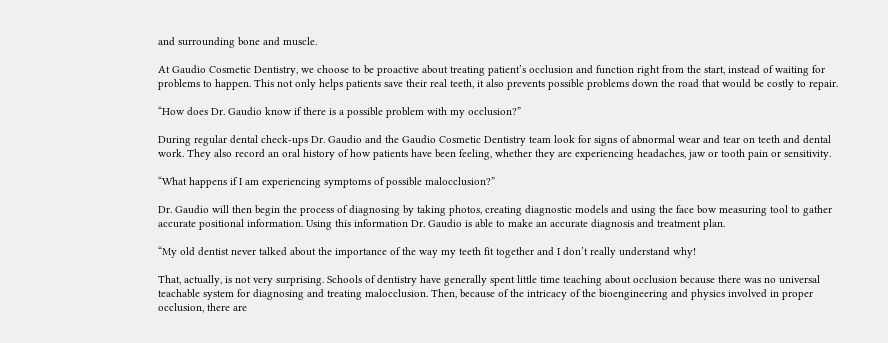and surrounding bone and muscle.

At Gaudio Cosmetic Dentistry, we choose to be proactive about treating patient’s occlusion and function right from the start, instead of waiting for problems to happen. This not only helps patients save their real teeth, it also prevents possible problems down the road that would be costly to repair.

“How does Dr. Gaudio know if there is a possible problem with my occlusion?”

During regular dental check-ups Dr. Gaudio and the Gaudio Cosmetic Dentistry team look for signs of abnormal wear and tear on teeth and dental work. They also record an oral history of how patients have been feeling, whether they are experiencing headaches, jaw or tooth pain or sensitivity.

“What happens if I am experiencing symptoms of possible malocclusion?”

Dr. Gaudio will then begin the process of diagnosing by taking photos, creating diagnostic models and using the face bow measuring tool to gather accurate positional information. Using this information Dr. Gaudio is able to make an accurate diagnosis and treatment plan.

“My old dentist never talked about the importance of the way my teeth fit together and I don’t really understand why!

That, actually, is not very surprising. Schools of dentistry have generally spent little time teaching about occlusion because there was no universal teachable system for diagnosing and treating malocclusion. Then, because of the intricacy of the bioengineering and physics involved in proper occlusion, there are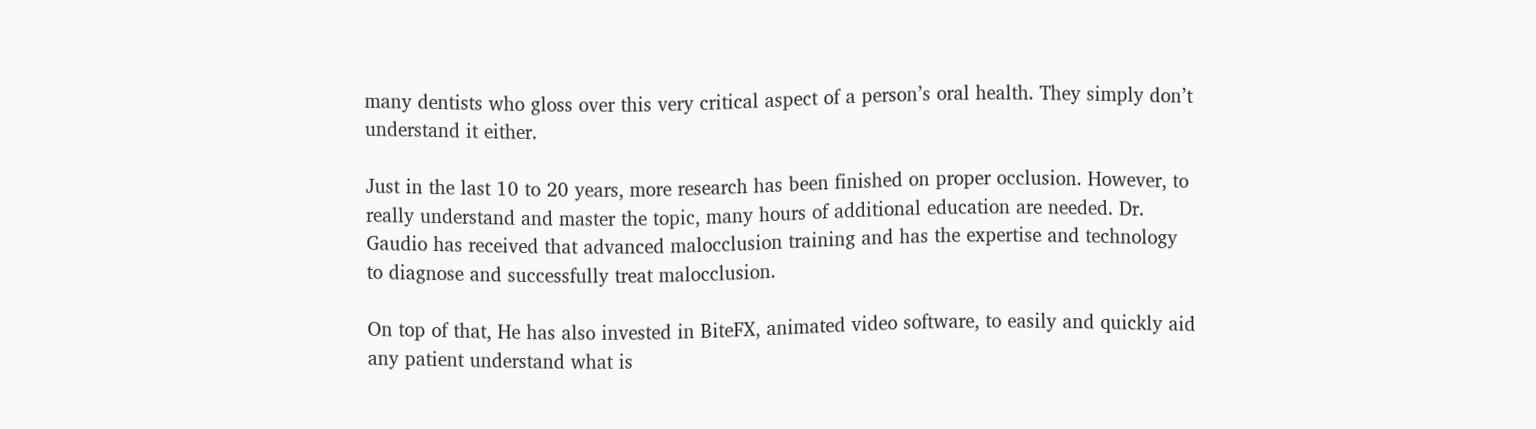many dentists who gloss over this very critical aspect of a person’s oral health. They simply don’t understand it either.

Just in the last 10 to 20 years, more research has been finished on proper occlusion. However, to really understand and master the topic, many hours of additional education are needed. Dr. Gaudio has received that advanced malocclusion training and has the expertise and technology to diagnose and successfully treat malocclusion.

On top of that, He has also invested in BiteFX, animated video software, to easily and quickly aid any patient understand what is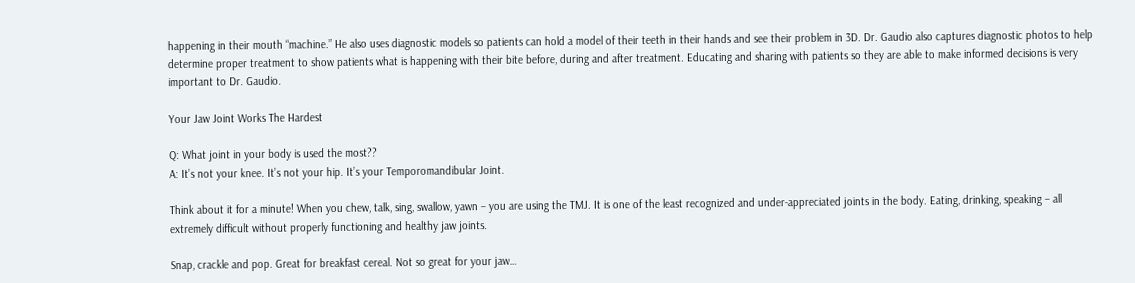happening in their mouth “machine.” He also uses diagnostic models so patients can hold a model of their teeth in their hands and see their problem in 3D. Dr. Gaudio also captures diagnostic photos to help determine proper treatment to show patients what is happening with their bite before, during and after treatment. Educating and sharing with patients so they are able to make informed decisions is very important to Dr. Gaudio.

Your Jaw Joint Works The Hardest

Q: What joint in your body is used the most??
A: It’s not your knee. It’s not your hip. It’s your Temporomandibular Joint.

Think about it for a minute! When you chew, talk, sing, swallow, yawn – you are using the TMJ. It is one of the least recognized and under-appreciated joints in the body. Eating, drinking, speaking – all extremely difficult without properly functioning and healthy jaw joints.

Snap, crackle and pop. Great for breakfast cereal. Not so great for your jaw…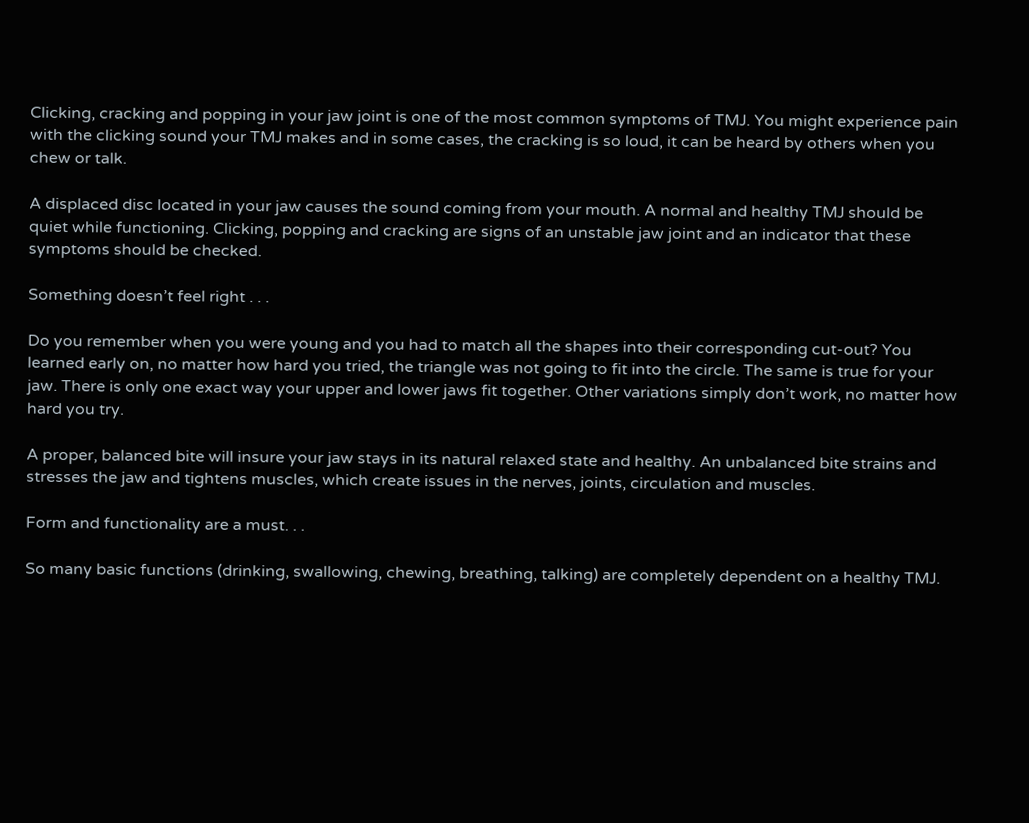Clicking, cracking and popping in your jaw joint is one of the most common symptoms of TMJ. You might experience pain with the clicking sound your TMJ makes and in some cases, the cracking is so loud, it can be heard by others when you chew or talk.

A displaced disc located in your jaw causes the sound coming from your mouth. A normal and healthy TMJ should be quiet while functioning. Clicking, popping and cracking are signs of an unstable jaw joint and an indicator that these symptoms should be checked.

Something doesn’t feel right . . .

Do you remember when you were young and you had to match all the shapes into their corresponding cut-out? You learned early on, no matter how hard you tried, the triangle was not going to fit into the circle. The same is true for your jaw. There is only one exact way your upper and lower jaws fit together. Other variations simply don’t work, no matter how hard you try.

A proper, balanced bite will insure your jaw stays in its natural relaxed state and healthy. An unbalanced bite strains and stresses the jaw and tightens muscles, which create issues in the nerves, joints, circulation and muscles.

Form and functionality are a must. . .

So many basic functions (drinking, swallowing, chewing, breathing, talking) are completely dependent on a healthy TMJ.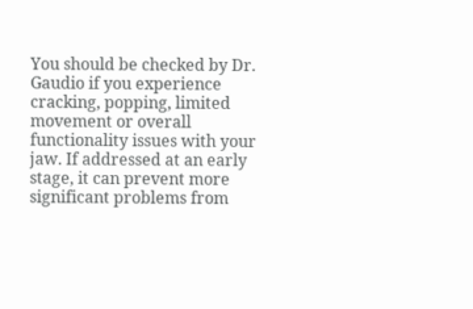You should be checked by Dr. Gaudio if you experience cracking, popping, limited movement or overall functionality issues with your jaw. If addressed at an early stage, it can prevent more significant problems from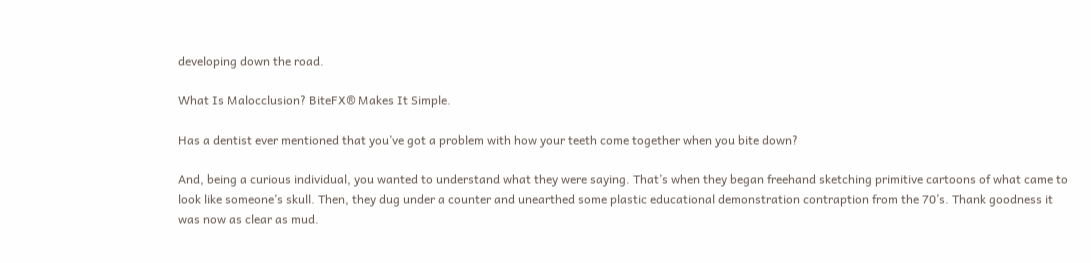developing down the road.

What Is Malocclusion? BiteFX® Makes It Simple.

Has a dentist ever mentioned that you’ve got a problem with how your teeth come together when you bite down?

And, being a curious individual, you wanted to understand what they were saying. That’s when they began freehand sketching primitive cartoons of what came to look like someone’s skull. Then, they dug under a counter and unearthed some plastic educational demonstration contraption from the 70’s. Thank goodness it was now as clear as mud.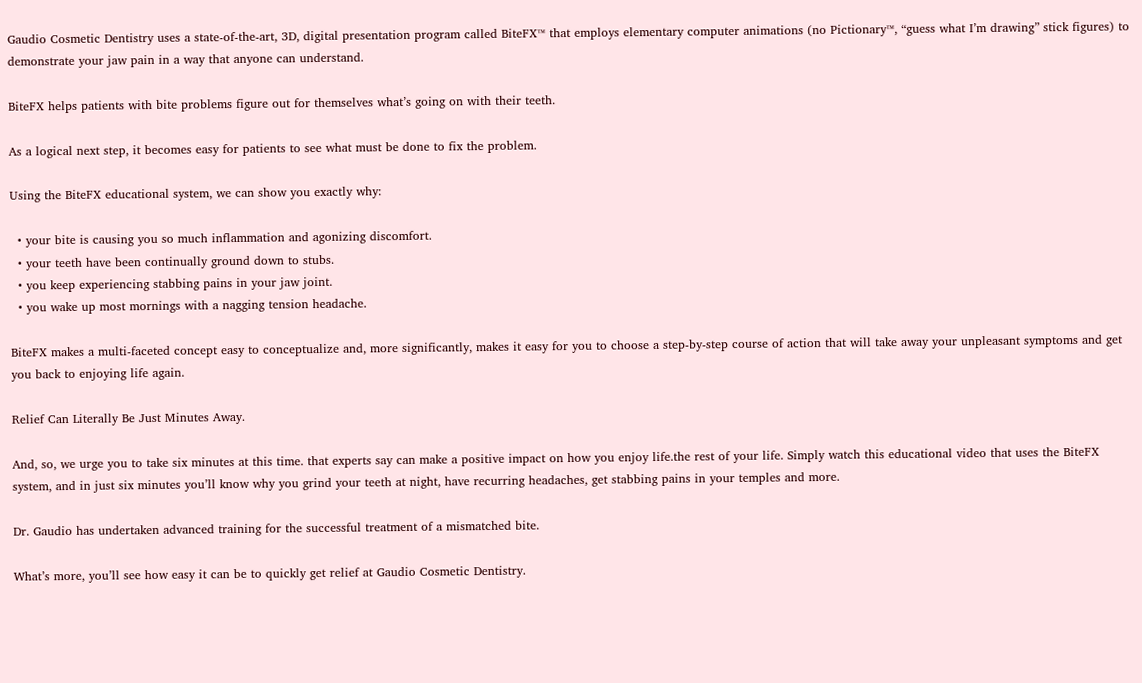Gaudio Cosmetic Dentistry uses a state-of-the-art, 3D, digital presentation program called BiteFX™ that employs elementary computer animations (no Pictionary™, “guess what I’m drawing” stick figures) to demonstrate your jaw pain in a way that anyone can understand.

BiteFX helps patients with bite problems figure out for themselves what’s going on with their teeth.

As a logical next step, it becomes easy for patients to see what must be done to fix the problem.

Using the BiteFX educational system, we can show you exactly why:

  • your bite is causing you so much inflammation and agonizing discomfort.
  • your teeth have been continually ground down to stubs.
  • you keep experiencing stabbing pains in your jaw joint.
  • you wake up most mornings with a nagging tension headache.

BiteFX makes a multi-faceted concept easy to conceptualize and, more significantly, makes it easy for you to choose a step-by-step course of action that will take away your unpleasant symptoms and get you back to enjoying life again.

Relief Can Literally Be Just Minutes Away.

And, so, we urge you to take six minutes at this time. that experts say can make a positive impact on how you enjoy life.the rest of your life. Simply watch this educational video that uses the BiteFX system, and in just six minutes you’ll know why you grind your teeth at night, have recurring headaches, get stabbing pains in your temples and more.

Dr. Gaudio has undertaken advanced training for the successful treatment of a mismatched bite.

What’s more, you’ll see how easy it can be to quickly get relief at Gaudio Cosmetic Dentistry.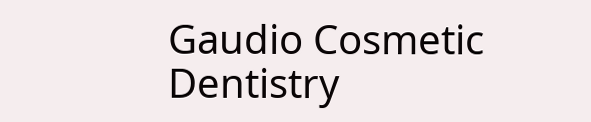Gaudio Cosmetic Dentistry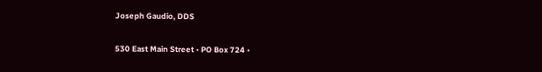Joseph Gaudio, DDS

530 East Main Street • PO Box 724 •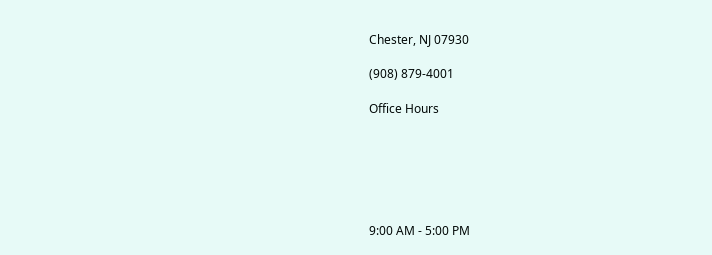Chester, NJ 07930

(908) 879-4001

Office Hours






9:00 AM - 5:00 PM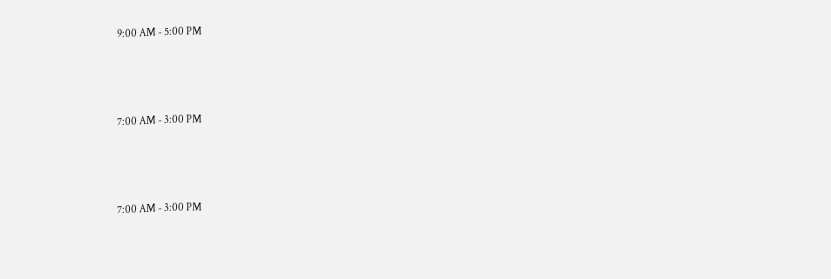9:00 AM - 5:00 PM



7:00 AM - 3:00 PM



7:00 AM - 3:00 PM